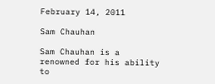February 14, 2011

Sam Chauhan

Sam Chauhan is a renowned for his ability to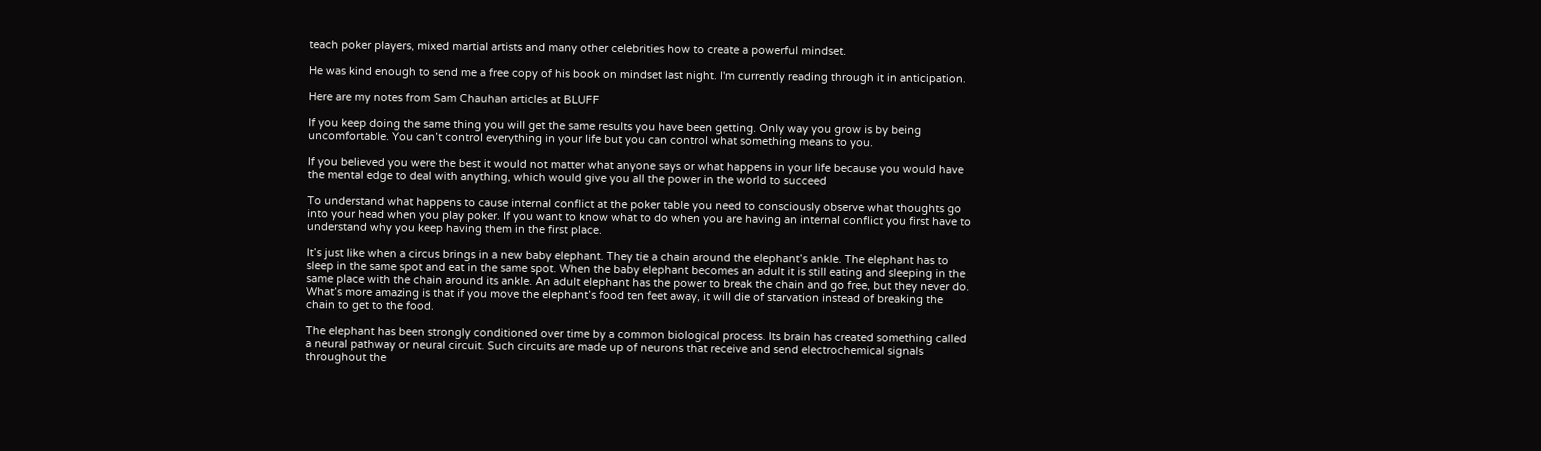teach poker players, mixed martial artists and many other celebrities how to create a powerful mindset.

He was kind enough to send me a free copy of his book on mindset last night. I'm currently reading through it in anticipation.

Here are my notes from Sam Chauhan articles at BLUFF

If you keep doing the same thing you will get the same results you have been getting. Only way you grow is by being uncomfortable. You can’t control everything in your life but you can control what something means to you.

If you believed you were the best it would not matter what anyone says or what happens in your life because you would have the mental edge to deal with anything, which would give you all the power in the world to succeed

To understand what happens to cause internal conflict at the poker table you need to consciously observe what thoughts go into your head when you play poker. If you want to know what to do when you are having an internal conflict you first have to understand why you keep having them in the first place.

It’s just like when a circus brings in a new baby elephant. They tie a chain around the elephant’s ankle. The elephant has to sleep in the same spot and eat in the same spot. When the baby elephant becomes an adult it is still eating and sleeping in the same place with the chain around its ankle. An adult elephant has the power to break the chain and go free, but they never do. What’s more amazing is that if you move the elephant’s food ten feet away, it will die of starvation instead of breaking the chain to get to the food.

The elephant has been strongly conditioned over time by a common biological process. Its brain has created something called a neural pathway or neural circuit. Such circuits are made up of neurons that receive and send electrochemical signals throughout the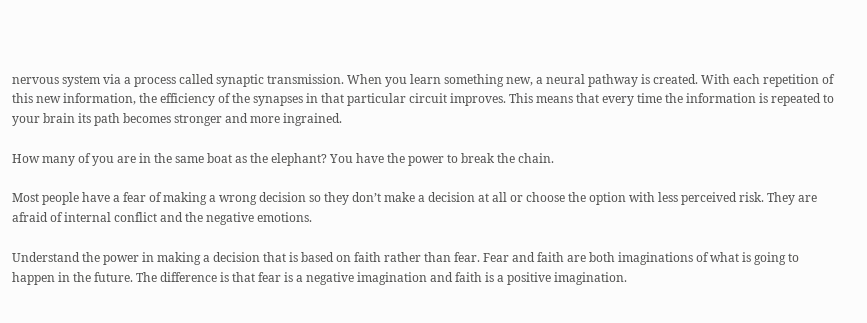nervous system via a process called synaptic transmission. When you learn something new, a neural pathway is created. With each repetition of this new information, the efficiency of the synapses in that particular circuit improves. This means that every time the information is repeated to your brain its path becomes stronger and more ingrained.

How many of you are in the same boat as the elephant? You have the power to break the chain.

Most people have a fear of making a wrong decision so they don’t make a decision at all or choose the option with less perceived risk. They are afraid of internal conflict and the negative emotions.

Understand the power in making a decision that is based on faith rather than fear. Fear and faith are both imaginations of what is going to happen in the future. The difference is that fear is a negative imagination and faith is a positive imagination.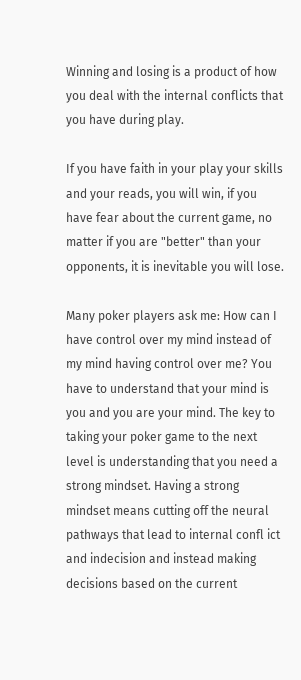Winning and losing is a product of how you deal with the internal conflicts that you have during play.

If you have faith in your play your skills and your reads, you will win, if you have fear about the current game, no matter if you are "better" than your opponents, it is inevitable you will lose.

Many poker players ask me: How can I have control over my mind instead of my mind having control over me? You have to understand that your mind is you and you are your mind. The key to taking your poker game to the next level is understanding that you need a strong mindset. Having a strong mindset means cutting off the neural pathways that lead to internal confl ict and indecision and instead making decisions based on the current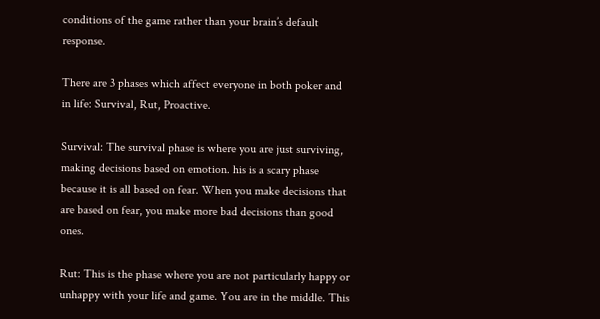conditions of the game rather than your brain’s default response.

There are 3 phases which affect everyone in both poker and in life: Survival, Rut, Proactive.

Survival: The survival phase is where you are just surviving, making decisions based on emotion. his is a scary phase because it is all based on fear. When you make decisions that are based on fear, you make more bad decisions than good ones.

Rut: This is the phase where you are not particularly happy or unhappy with your life and game. You are in the middle. This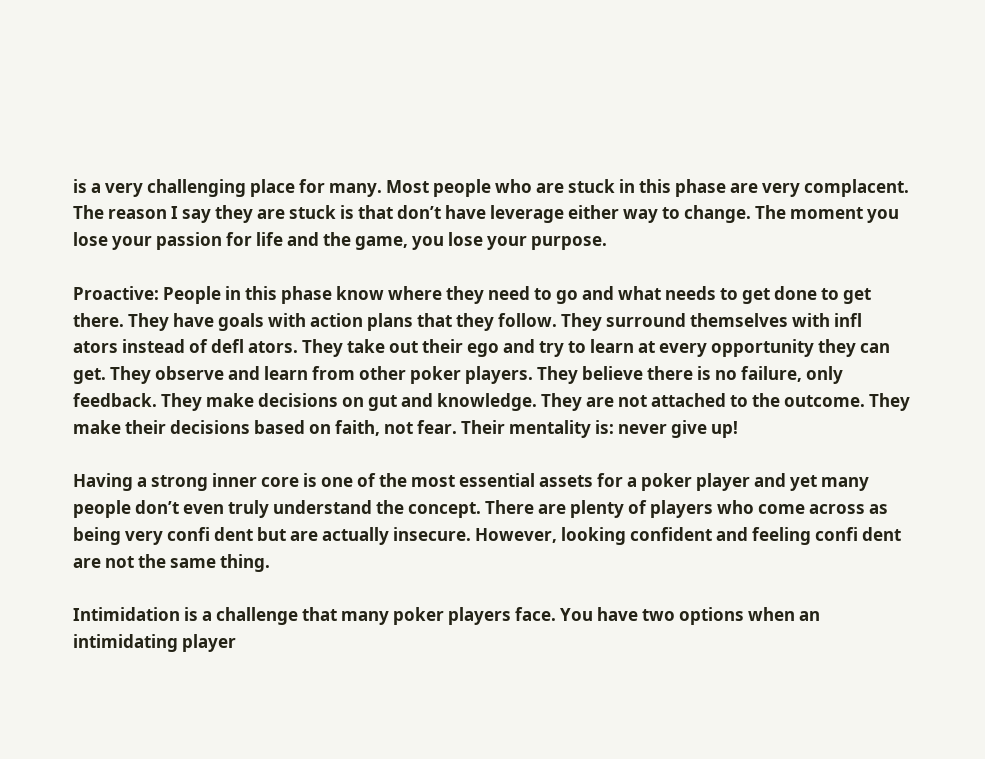is a very challenging place for many. Most people who are stuck in this phase are very complacent. The reason I say they are stuck is that don’t have leverage either way to change. The moment you lose your passion for life and the game, you lose your purpose.

Proactive: People in this phase know where they need to go and what needs to get done to get there. They have goals with action plans that they follow. They surround themselves with infl ators instead of defl ators. They take out their ego and try to learn at every opportunity they can get. They observe and learn from other poker players. They believe there is no failure, only feedback. They make decisions on gut and knowledge. They are not attached to the outcome. They make their decisions based on faith, not fear. Their mentality is: never give up!

Having a strong inner core is one of the most essential assets for a poker player and yet many people don’t even truly understand the concept. There are plenty of players who come across as being very confi dent but are actually insecure. However, looking confident and feeling confi dent are not the same thing.

Intimidation is a challenge that many poker players face. You have two options when an intimidating player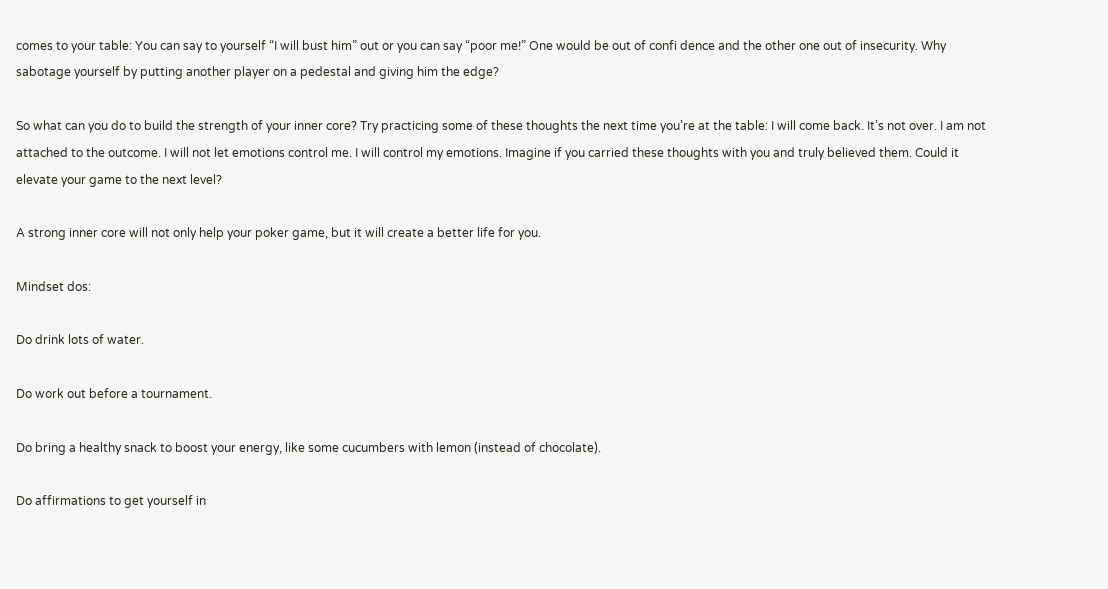comes to your table: You can say to yourself “I will bust him” out or you can say “poor me!” One would be out of confi dence and the other one out of insecurity. Why sabotage yourself by putting another player on a pedestal and giving him the edge?

So what can you do to build the strength of your inner core? Try practicing some of these thoughts the next time you’re at the table: I will come back. It’s not over. I am not attached to the outcome. I will not let emotions control me. I will control my emotions. Imagine if you carried these thoughts with you and truly believed them. Could it elevate your game to the next level?

A strong inner core will not only help your poker game, but it will create a better life for you.

Mindset dos:

Do drink lots of water.

Do work out before a tournament.

Do bring a healthy snack to boost your energy, like some cucumbers with lemon (instead of chocolate).

Do affirmations to get yourself in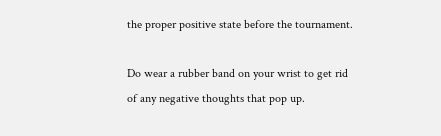the proper positive state before the tournament.

Do wear a rubber band on your wrist to get rid of any negative thoughts that pop up.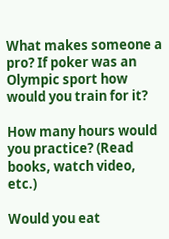What makes someone a pro? If poker was an Olympic sport how would you train for it?

How many hours would you practice? (Read books, watch video, etc.)

Would you eat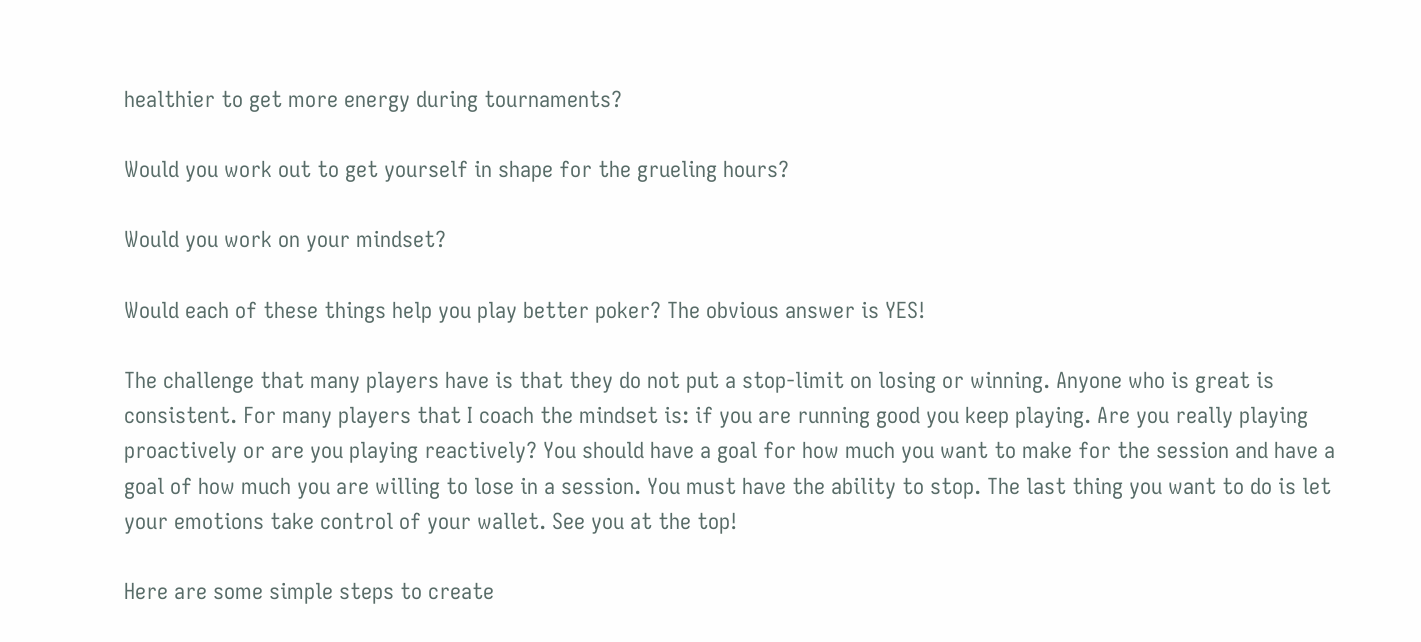healthier to get more energy during tournaments?

Would you work out to get yourself in shape for the grueling hours?

Would you work on your mindset?

Would each of these things help you play better poker? The obvious answer is YES!

The challenge that many players have is that they do not put a stop-limit on losing or winning. Anyone who is great is consistent. For many players that I coach the mindset is: if you are running good you keep playing. Are you really playing proactively or are you playing reactively? You should have a goal for how much you want to make for the session and have a goal of how much you are willing to lose in a session. You must have the ability to stop. The last thing you want to do is let your emotions take control of your wallet. See you at the top!

Here are some simple steps to create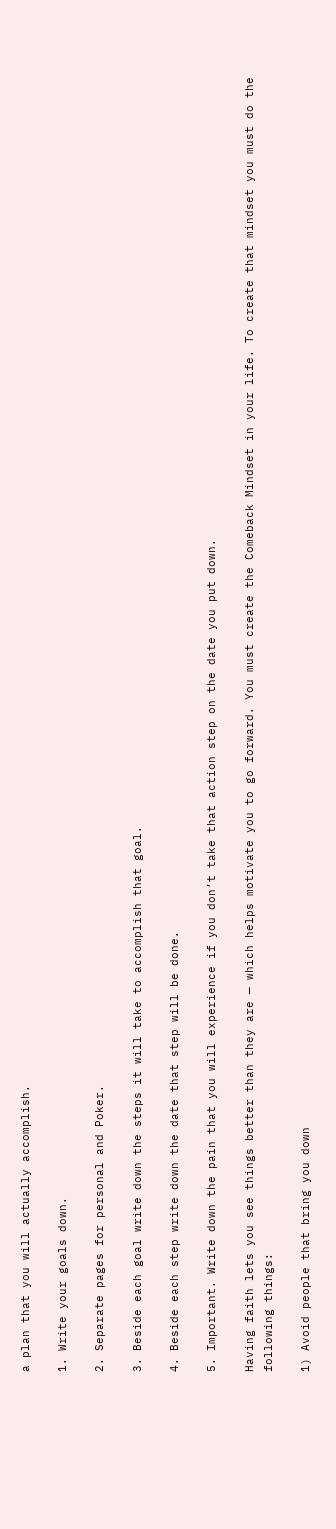a plan that you will actually accomplish.

1. Write your goals down.

2. Separate pages for personal and Poker.

3. Beside each goal write down the steps it will take to accomplish that goal.

4. Beside each step write down the date that step will be done.

5. Important. Write down the pain that you will experience if you don’t take that action step on the date you put down.

Having faith lets you see things better than they are — which helps motivate you to go forward. You must create the Comeback Mindset in your life. To create that mindset you must do the following things:

1) Avoid people that bring you down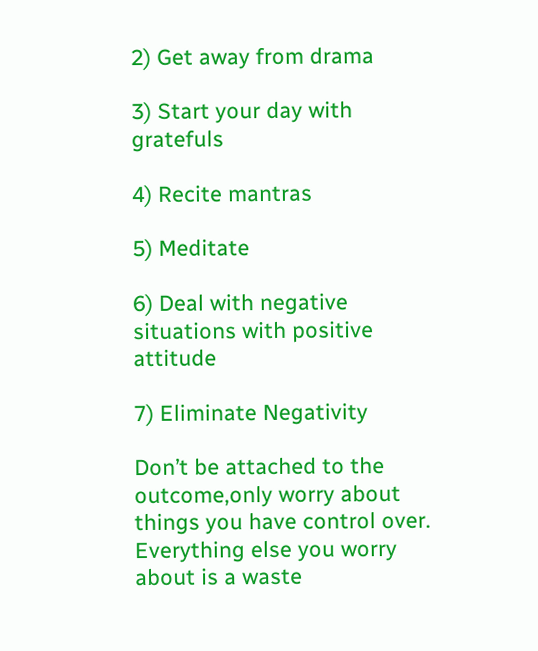2) Get away from drama

3) Start your day with gratefuls

4) Recite mantras

5) Meditate

6) Deal with negative situations with positive attitude

7) Eliminate Negativity

Don’t be attached to the outcome,only worry about things you have control over. Everything else you worry about is a waste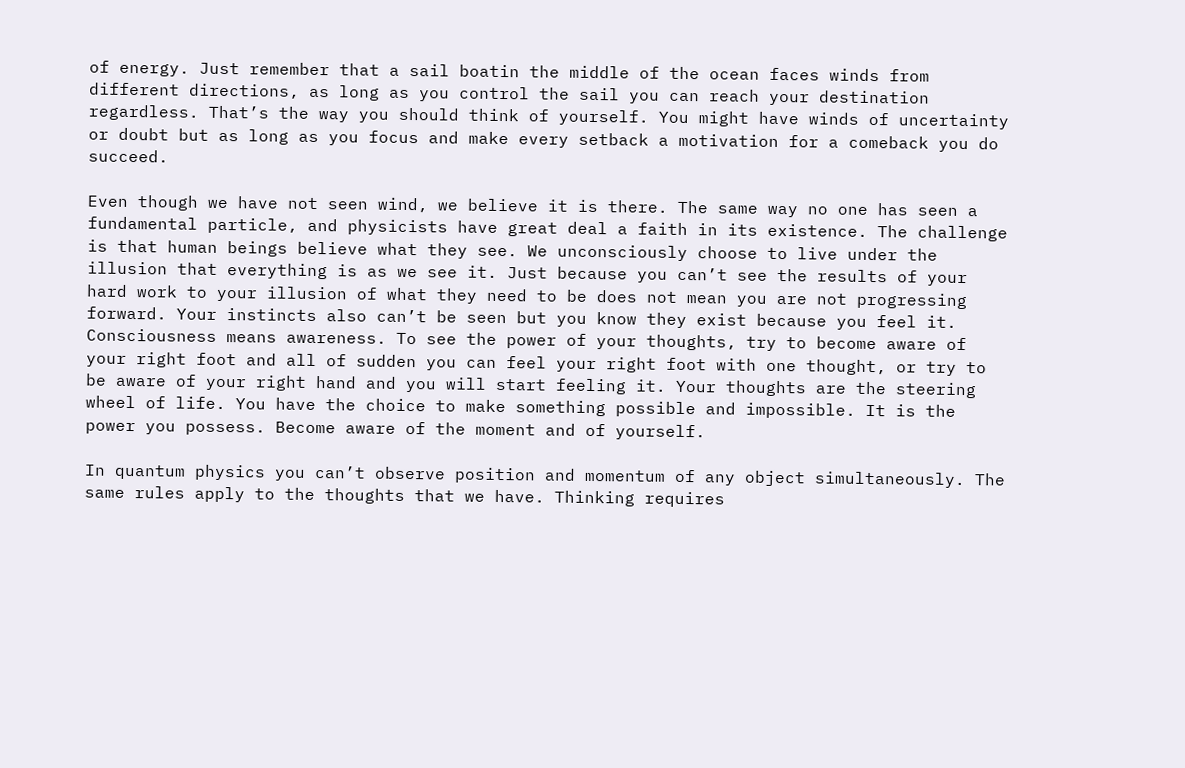of energy. Just remember that a sail boatin the middle of the ocean faces winds from different directions, as long as you control the sail you can reach your destination regardless. That’s the way you should think of yourself. You might have winds of uncertainty or doubt but as long as you focus and make every setback a motivation for a comeback you do succeed.

Even though we have not seen wind, we believe it is there. The same way no one has seen a fundamental particle, and physicists have great deal a faith in its existence. The challenge is that human beings believe what they see. We unconsciously choose to live under the illusion that everything is as we see it. Just because you can’t see the results of your hard work to your illusion of what they need to be does not mean you are not progressing forward. Your instincts also can’t be seen but you know they exist because you feel it. Consciousness means awareness. To see the power of your thoughts, try to become aware of your right foot and all of sudden you can feel your right foot with one thought, or try to be aware of your right hand and you will start feeling it. Your thoughts are the steering wheel of life. You have the choice to make something possible and impossible. It is the power you possess. Become aware of the moment and of yourself.

In quantum physics you can’t observe position and momentum of any object simultaneously. The same rules apply to the thoughts that we have. Thinking requires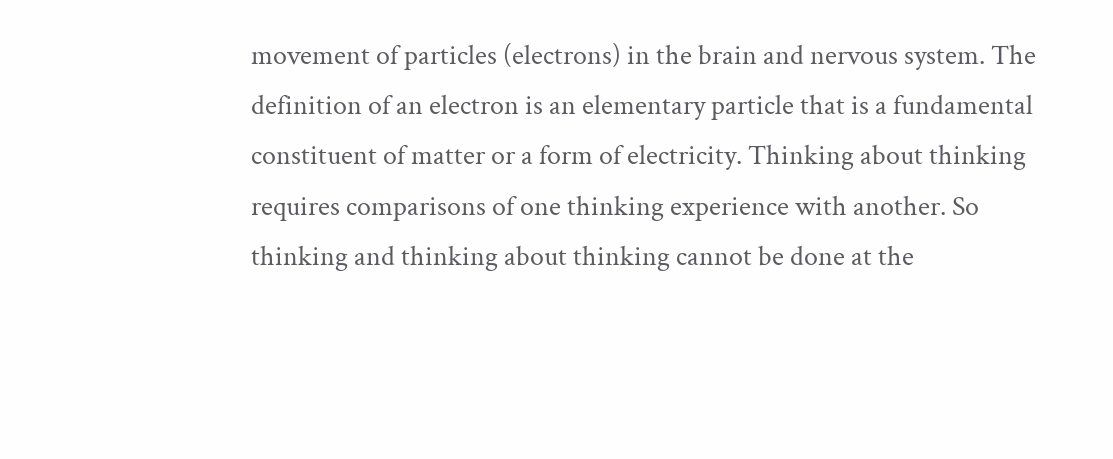movement of particles (electrons) in the brain and nervous system. The definition of an electron is an elementary particle that is a fundamental constituent of matter or a form of electricity. Thinking about thinking requires comparisons of one thinking experience with another. So thinking and thinking about thinking cannot be done at the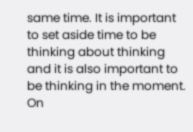same time. It is important to set aside time to be thinking about thinking and it is also important to be thinking in the moment. On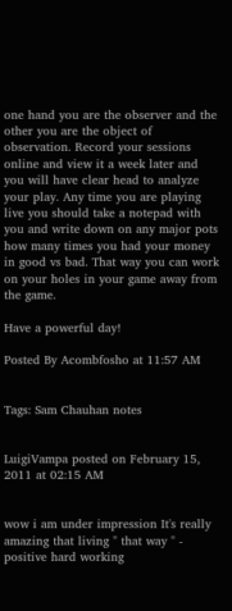one hand you are the observer and the other you are the object of observation. Record your sessions online and view it a week later and you will have clear head to analyze your play. Any time you are playing live you should take a notepad with you and write down on any major pots how many times you had your money in good vs bad. That way you can work on your holes in your game away from the game.

Have a powerful day!

Posted By Acombfosho at 11:57 AM


Tags: Sam Chauhan notes


LuigiVampa posted on February 15, 2011 at 02:15 AM


wow i am under impression It's really amazing that living " that way " - positive hard working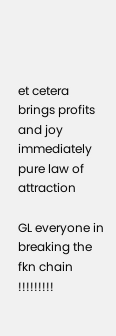et cetera brings profits and joy immediately pure law of attraction

GL everyone in breaking the fkn chain !!!!!!!!!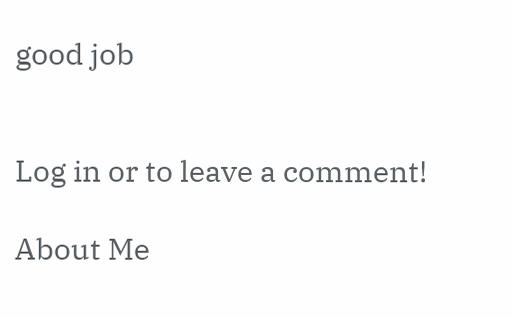good job


Log in or to leave a comment!

About Me